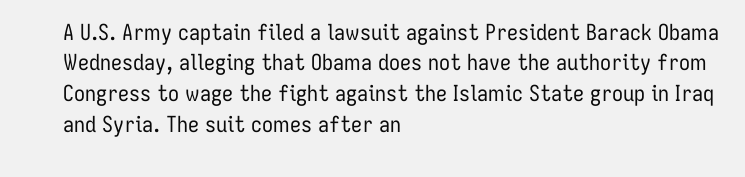A U.S. Army captain filed a lawsuit against President Barack Obama Wednesday, alleging that Obama does not have the authority from Congress to wage the fight against the Islamic State group in Iraq and Syria. The suit comes after an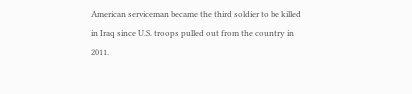American serviceman became the third soldier to be killed in Iraq since U.S. troops pulled out from the country in 2011.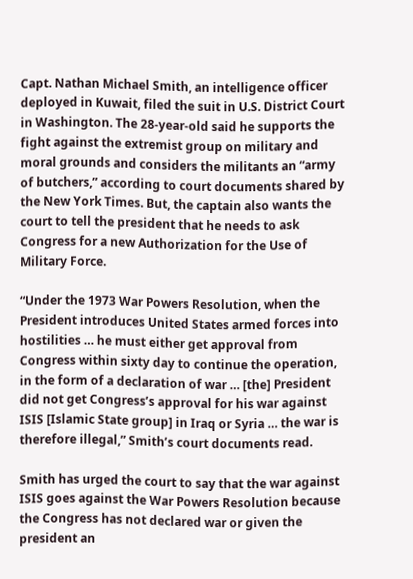Capt. Nathan Michael Smith, an intelligence officer deployed in Kuwait, filed the suit in U.S. District Court in Washington. The 28-year-old said he supports the fight against the extremist group on military and moral grounds and considers the militants an “army of butchers,” according to court documents shared by the New York Times. But, the captain also wants the court to tell the president that he needs to ask Congress for a new Authorization for the Use of Military Force.

“Under the 1973 War Powers Resolution, when the President introduces United States armed forces into hostilities … he must either get approval from Congress within sixty day to continue the operation, in the form of a declaration of war … [the] President did not get Congress’s approval for his war against ISIS [Islamic State group] in Iraq or Syria … the war is therefore illegal,” Smith’s court documents read.

Smith has urged the court to say that the war against ISIS goes against the War Powers Resolution because the Congress has not declared war or given the president an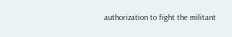authorization to fight the militant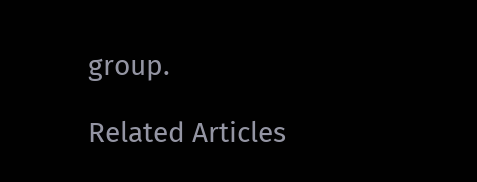group.

Related Articles